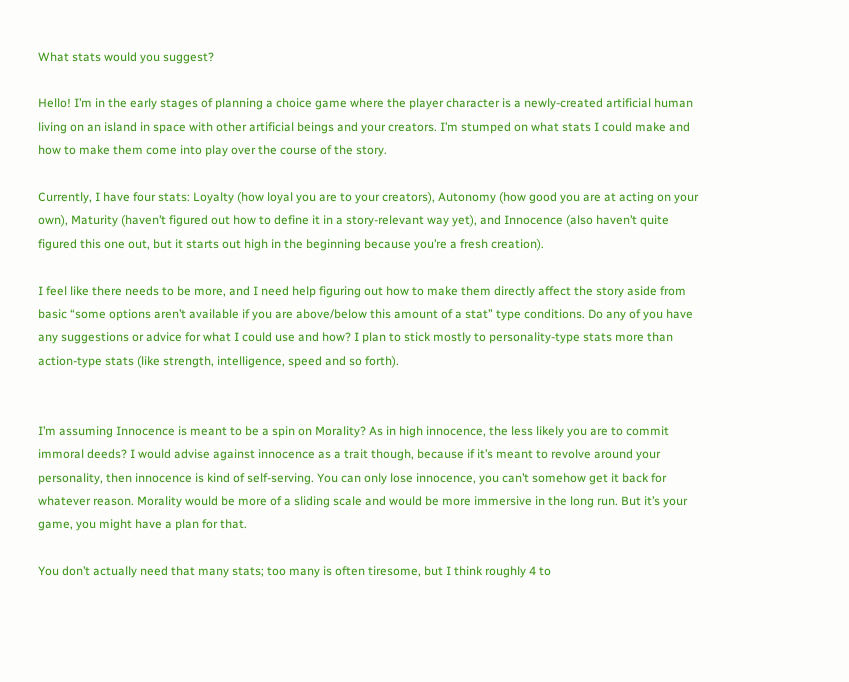What stats would you suggest?

Hello! I’m in the early stages of planning a choice game where the player character is a newly-created artificial human living on an island in space with other artificial beings and your creators. I’m stumped on what stats I could make and how to make them come into play over the course of the story.

Currently, I have four stats: Loyalty (how loyal you are to your creators), Autonomy (how good you are at acting on your own), Maturity (haven’t figured out how to define it in a story-relevant way yet), and Innocence (also haven’t quite figured this one out, but it starts out high in the beginning because you’re a fresh creation).

I feel like there needs to be more, and I need help figuring out how to make them directly affect the story aside from basic “some options aren’t available if you are above/below this amount of a stat” type conditions. Do any of you have any suggestions or advice for what I could use and how? I plan to stick mostly to personality-type stats more than action-type stats (like strength, intelligence, speed and so forth).


I’m assuming Innocence is meant to be a spin on Morality? As in high innocence, the less likely you are to commit immoral deeds? I would advise against innocence as a trait though, because if it’s meant to revolve around your personality, then innocence is kind of self-serving. You can only lose innocence, you can’t somehow get it back for whatever reason. Morality would be more of a sliding scale and would be more immersive in the long run. But it’s your game, you might have a plan for that.

You don’t actually need that many stats; too many is often tiresome, but I think roughly 4 to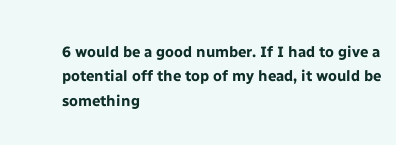6 would be a good number. If I had to give a potential off the top of my head, it would be something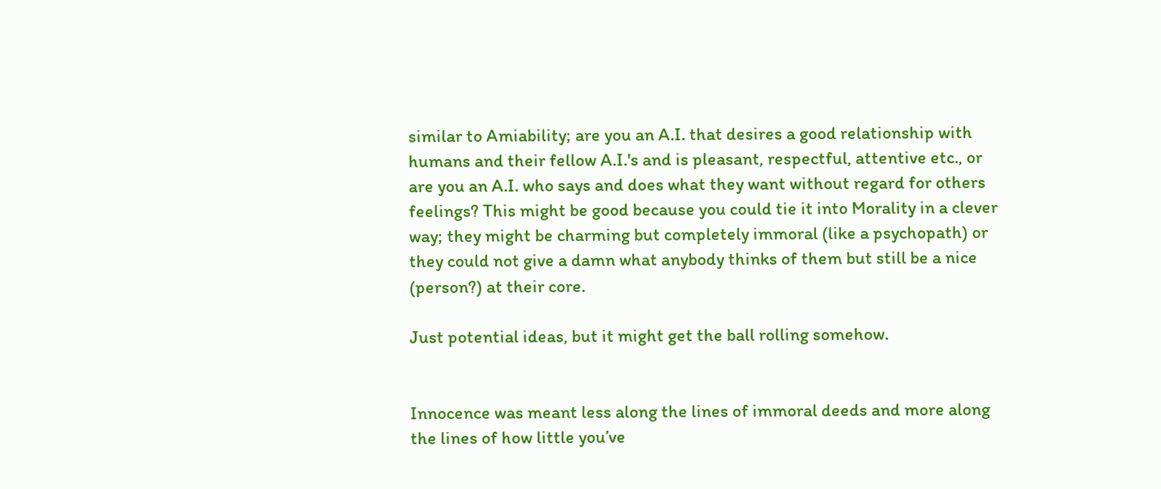similar to Amiability; are you an A.I. that desires a good relationship with humans and their fellow A.I.'s and is pleasant, respectful, attentive etc., or are you an A.I. who says and does what they want without regard for others feelings? This might be good because you could tie it into Morality in a clever way; they might be charming but completely immoral (like a psychopath) or they could not give a damn what anybody thinks of them but still be a nice (person?) at their core.

Just potential ideas, but it might get the ball rolling somehow.


Innocence was meant less along the lines of immoral deeds and more along the lines of how little you’ve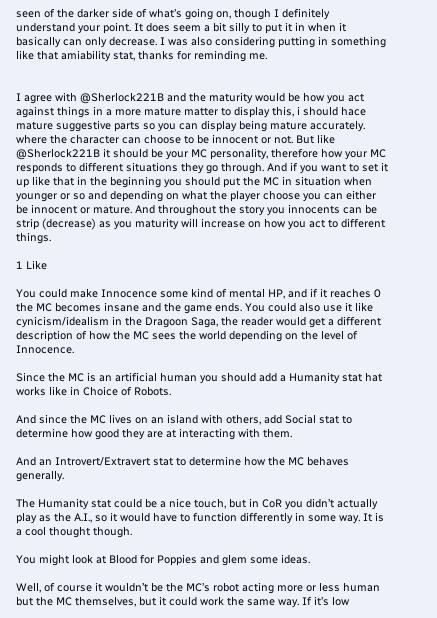seen of the darker side of what’s going on, though I definitely understand your point. It does seem a bit silly to put it in when it basically can only decrease. I was also considering putting in something like that amiability stat, thanks for reminding me.


I agree with @Sherlock221B and the maturity would be how you act against things in a more mature matter to display this, i should hace mature suggestive parts so you can display being mature accurately. where the character can choose to be innocent or not. But like @Sherlock221B it should be your MC personality, therefore how your MC responds to different situations they go through. And if you want to set it up like that in the beginning you should put the MC in situation when younger or so and depending on what the player choose you can either be innocent or mature. And throughout the story you innocents can be strip (decrease) as you maturity will increase on how you act to different things.

1 Like

You could make Innocence some kind of mental HP, and if it reaches 0 the MC becomes insane and the game ends. You could also use it like cynicism/idealism in the Dragoon Saga, the reader would get a different description of how the MC sees the world depending on the level of Innocence.

Since the MC is an artificial human you should add a Humanity stat hat works like in Choice of Robots.

And since the MC lives on an island with others, add Social stat to determine how good they are at interacting with them.

And an Introvert/Extravert stat to determine how the MC behaves generally.

The Humanity stat could be a nice touch, but in CoR you didn’t actually play as the A.I., so it would have to function differently in some way. It is a cool thought though.

You might look at Blood for Poppies and glem some ideas.

Well, of course it wouldn’t be the MC’s robot acting more or less human but the MC themselves, but it could work the same way. If it’s low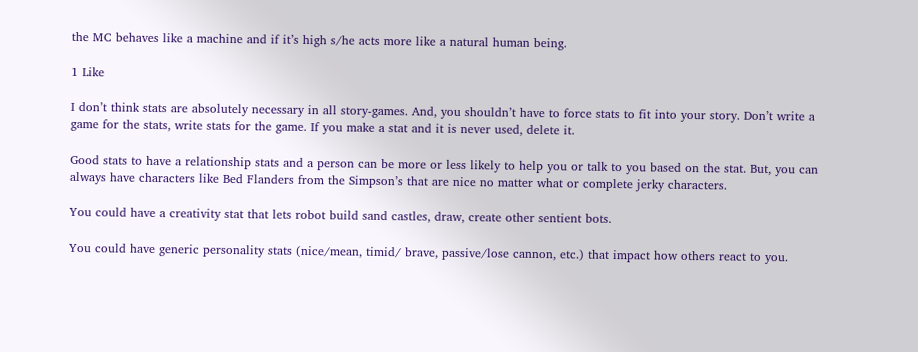the MC behaves like a machine and if it’s high s/he acts more like a natural human being.

1 Like

I don’t think stats are absolutely necessary in all story-games. And, you shouldn’t have to force stats to fit into your story. Don’t write a game for the stats, write stats for the game. If you make a stat and it is never used, delete it.

Good stats to have a relationship stats and a person can be more or less likely to help you or talk to you based on the stat. But, you can always have characters like Bed Flanders from the Simpson’s that are nice no matter what or complete jerky characters.

You could have a creativity stat that lets robot build sand castles, draw, create other sentient bots.

You could have generic personality stats (nice/mean, timid/ brave, passive/lose cannon, etc.) that impact how others react to you.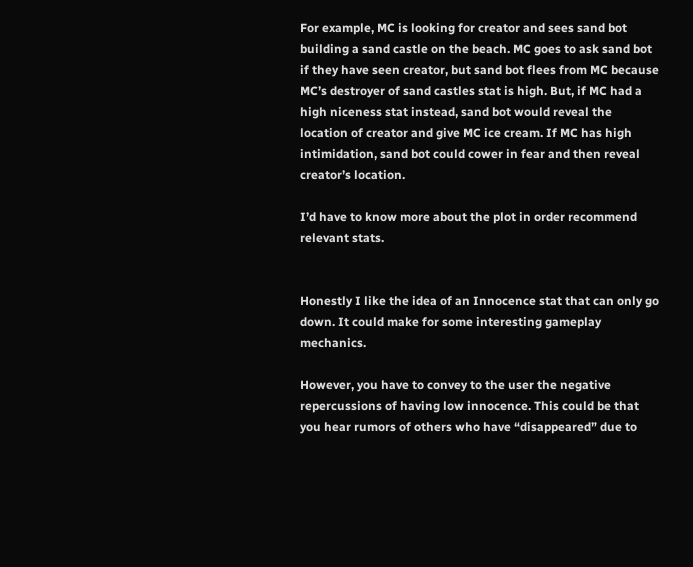For example, MC is looking for creator and sees sand bot building a sand castle on the beach. MC goes to ask sand bot if they have seen creator, but sand bot flees from MC because MC’s destroyer of sand castles stat is high. But, if MC had a high niceness stat instead, sand bot would reveal the location of creator and give MC ice cream. If MC has high intimidation, sand bot could cower in fear and then reveal creator’s location.

I’d have to know more about the plot in order recommend relevant stats.


Honestly I like the idea of an Innocence stat that can only go down. It could make for some interesting gameplay mechanics.

However, you have to convey to the user the negative repercussions of having low innocence. This could be that you hear rumors of others who have “disappeared” due to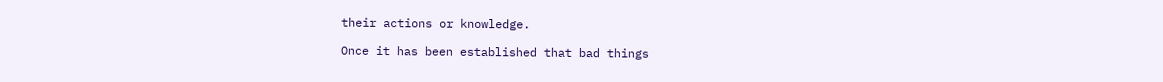their actions or knowledge.

Once it has been established that bad things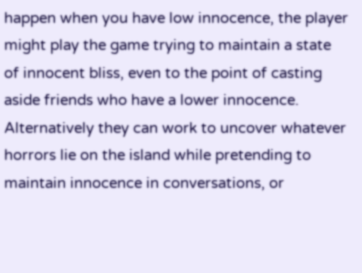happen when you have low innocence, the player might play the game trying to maintain a state of innocent bliss, even to the point of casting aside friends who have a lower innocence.
Alternatively they can work to uncover whatever horrors lie on the island while pretending to maintain innocence in conversations, or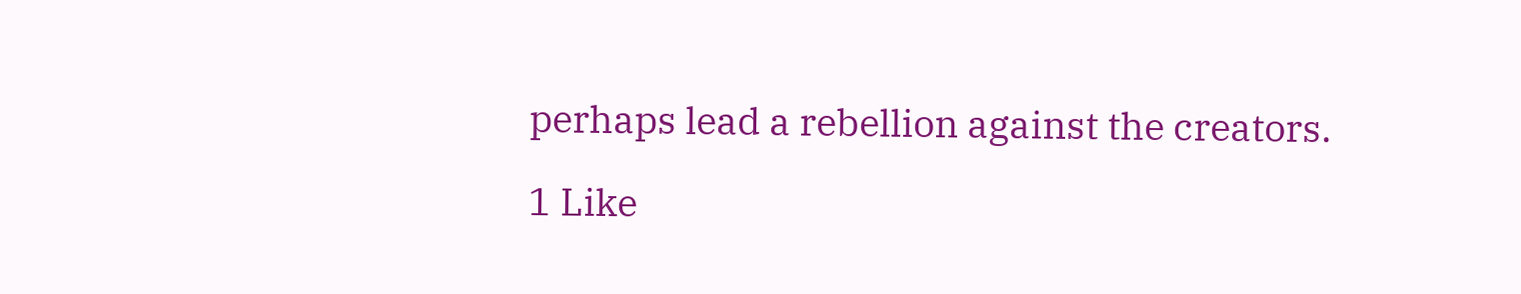perhaps lead a rebellion against the creators.

1 Like